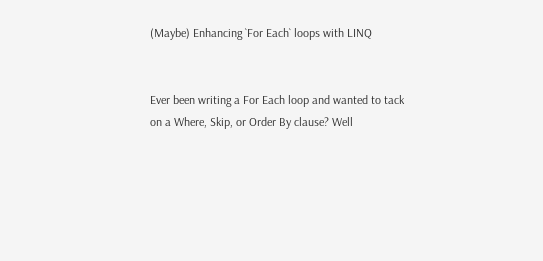(Maybe) Enhancing `For Each` loops with LINQ


Ever been writing a For Each loop and wanted to tack on a Where, Skip, or Order By clause? Well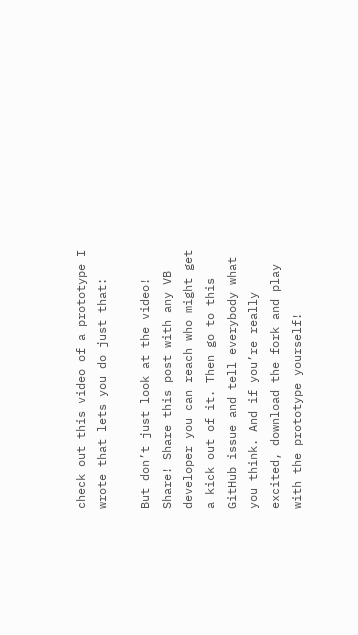check out this video of a prototype I wrote that lets you do just that:

But don’t just look at the video! Share! Share this post with any VB developer you can reach who might get a kick out of it. Then go to this GitHub issue and tell everybody what you think. And if you’re really excited, download the fork and play with the prototype yourself!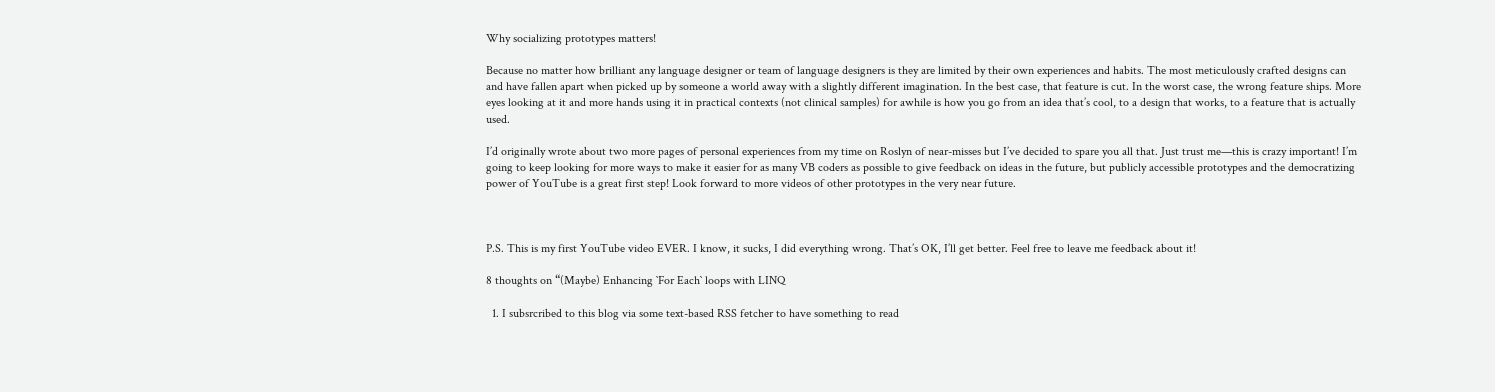Why socializing prototypes matters!

Because no matter how brilliant any language designer or team of language designers is they are limited by their own experiences and habits. The most meticulously crafted designs can and have fallen apart when picked up by someone a world away with a slightly different imagination. In the best case, that feature is cut. In the worst case, the wrong feature ships. More eyes looking at it and more hands using it in practical contexts (not clinical samples) for awhile is how you go from an idea that’s cool, to a design that works, to a feature that is actually used.

I’d originally wrote about two more pages of personal experiences from my time on Roslyn of near-misses but I’ve decided to spare you all that. Just trust me—this is crazy important! I’m going to keep looking for more ways to make it easier for as many VB coders as possible to give feedback on ideas in the future, but publicly accessible prototypes and the democratizing power of YouTube is a great first step! Look forward to more videos of other prototypes in the very near future.



P.S. This is my first YouTube video EVER. I know, it sucks, I did everything wrong. That’s OK, I’ll get better. Feel free to leave me feedback about it!

8 thoughts on “(Maybe) Enhancing `For Each` loops with LINQ

  1. I subsrcribed to this blog via some text-based RSS fetcher to have something to read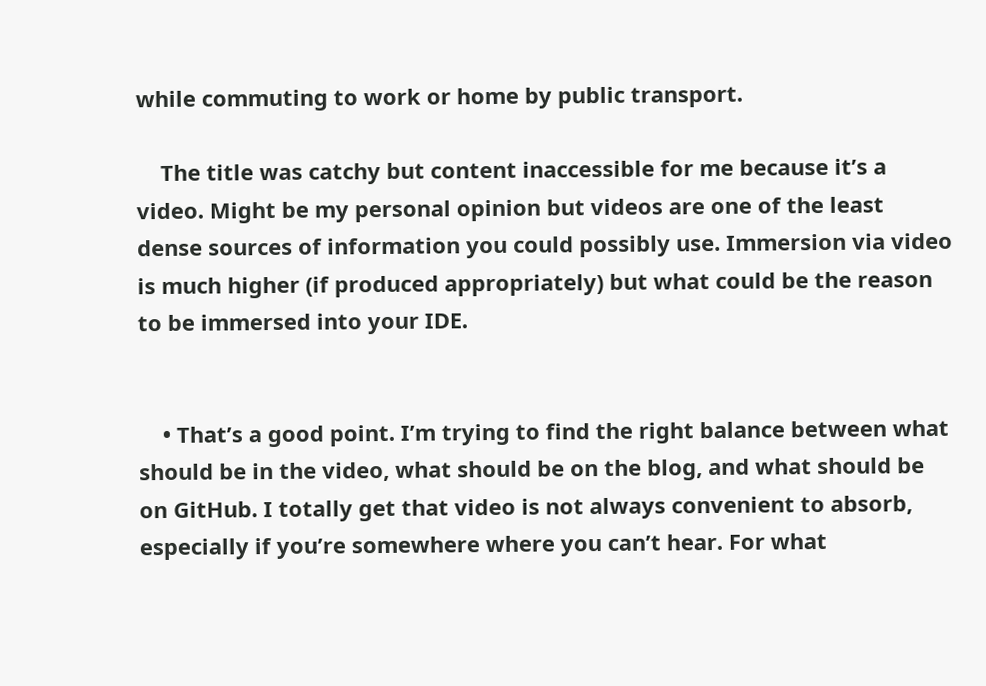while commuting to work or home by public transport.

    The title was catchy but content inaccessible for me because it’s a video. Might be my personal opinion but videos are one of the least dense sources of information you could possibly use. Immersion via video is much higher (if produced appropriately) but what could be the reason to be immersed into your IDE.


    • That’s a good point. I’m trying to find the right balance between what should be in the video, what should be on the blog, and what should be on GitHub. I totally get that video is not always convenient to absorb, especially if you’re somewhere where you can’t hear. For what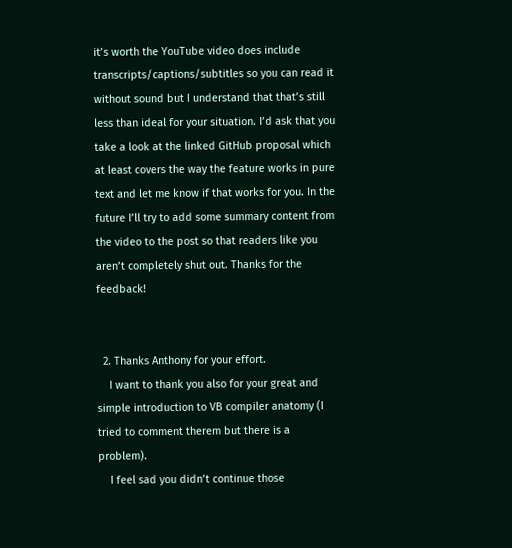it’s worth the YouTube video does include transcripts/captions/subtitles so you can read it without sound but I understand that that’s still less than ideal for your situation. I’d ask that you take a look at the linked GitHub proposal which at least covers the way the feature works in pure text and let me know if that works for you. In the future I’ll try to add some summary content from the video to the post so that readers like you aren’t completely shut out. Thanks for the feedback!


  2. Thanks Anthony for your effort.
    I want to thank you also for your great and simple introduction to VB compiler anatomy (I tried to comment therem but there is a problem).
    I feel sad you didn’t continue those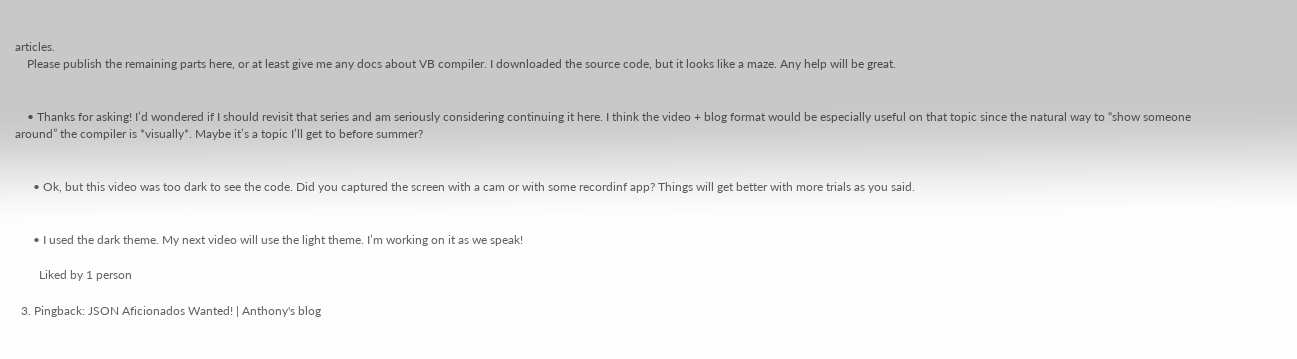articles.
    Please publish the remaining parts here, or at least give me any docs about VB compiler. I downloaded the source code, but it looks like a maze. Any help will be great.


    • Thanks for asking! I’d wondered if I should revisit that series and am seriously considering continuing it here. I think the video + blog format would be especially useful on that topic since the natural way to “show someone around” the compiler is *visually*. Maybe it’s a topic I’ll get to before summer?


      • Ok, but this video was too dark to see the code. Did you captured the screen with a cam or with some recordinf app? Things will get better with more trials as you said.


      • I used the dark theme. My next video will use the light theme. I’m working on it as we speak!

        Liked by 1 person

  3. Pingback: JSON Aficionados Wanted! | Anthony's blog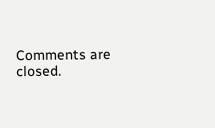Comments are closed.